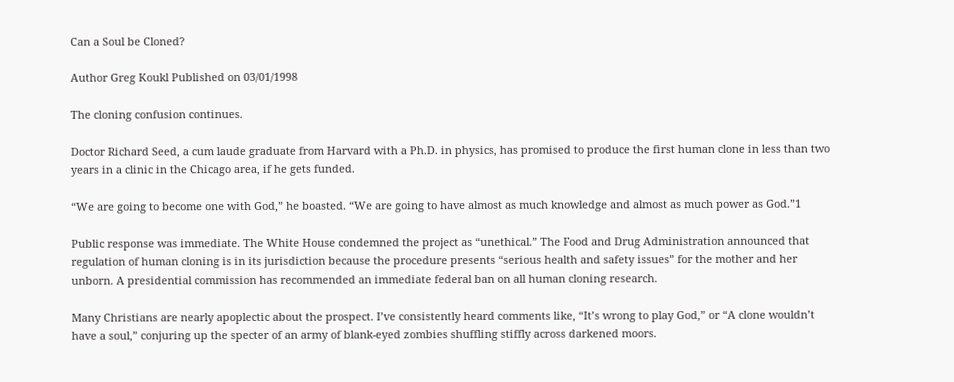Can a Soul be Cloned?

Author Greg Koukl Published on 03/01/1998

The cloning confusion continues.

Doctor Richard Seed, a cum laude graduate from Harvard with a Ph.D. in physics, has promised to produce the first human clone in less than two years in a clinic in the Chicago area, if he gets funded.

“We are going to become one with God,” he boasted. “We are going to have almost as much knowledge and almost as much power as God.”1

Public response was immediate. The White House condemned the project as “unethical.” The Food and Drug Administration announced that regulation of human cloning is in its jurisdiction because the procedure presents “serious health and safety issues” for the mother and her unborn. A presidential commission has recommended an immediate federal ban on all human cloning research.

Many Christians are nearly apoplectic about the prospect. I’ve consistently heard comments like, “It’s wrong to play God,” or “A clone wouldn’t have a soul,” conjuring up the specter of an army of blank-eyed zombies shuffling stiffly across darkened moors.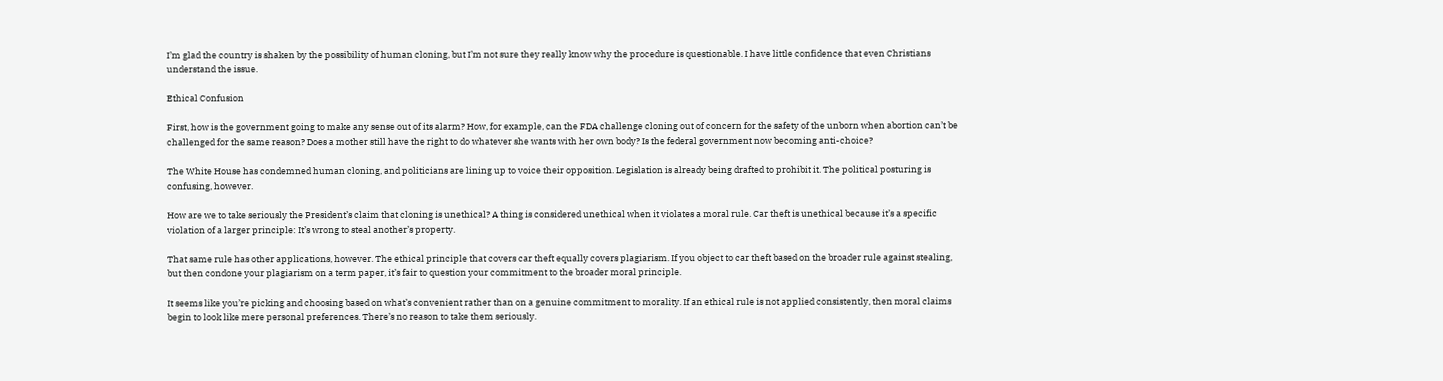I’m glad the country is shaken by the possibility of human cloning, but I’m not sure they really know why the procedure is questionable. I have little confidence that even Christians understand the issue.

Ethical Confusion

First, how is the government going to make any sense out of its alarm? How, for example, can the FDA challenge cloning out of concern for the safety of the unborn when abortion can’t be challenged for the same reason? Does a mother still have the right to do whatever she wants with her own body? Is the federal government now becoming anti-choice?

The White House has condemned human cloning, and politicians are lining up to voice their opposition. Legislation is already being drafted to prohibit it. The political posturing is confusing, however.

How are we to take seriously the President’s claim that cloning is unethical? A thing is considered unethical when it violates a moral rule. Car theft is unethical because it’s a specific violation of a larger principle: It’s wrong to steal another’s property.

That same rule has other applications, however. The ethical principle that covers car theft equally covers plagiarism. If you object to car theft based on the broader rule against stealing, but then condone your plagiarism on a term paper, it’s fair to question your commitment to the broader moral principle.

It seems like you’re picking and choosing based on what’s convenient rather than on a genuine commitment to morality. If an ethical rule is not applied consistently, then moral claims begin to look like mere personal preferences. There’s no reason to take them seriously.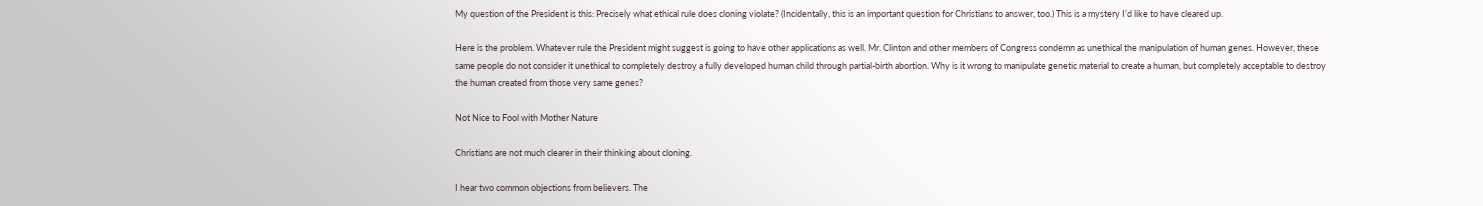My question of the President is this: Precisely what ethical rule does cloning violate? (Incidentally, this is an important question for Christians to answer, too.) This is a mystery I’d like to have cleared up.

Here is the problem. Whatever rule the President might suggest is going to have other applications as well. Mr. Clinton and other members of Congress condemn as unethical the manipulation of human genes. However, these same people do not consider it unethical to completely destroy a fully developed human child through partial-birth abortion. Why is it wrong to manipulate genetic material to create a human, but completely acceptable to destroy the human created from those very same genes?

Not Nice to Fool with Mother Nature

Christians are not much clearer in their thinking about cloning.

I hear two common objections from believers. The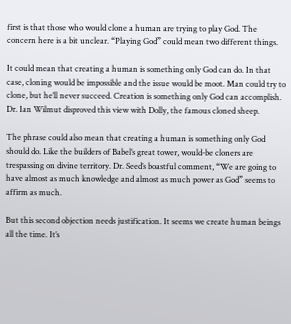first is that those who would clone a human are trying to play God. The concern here is a bit unclear. “Playing God” could mean two different things.

It could mean that creating a human is something only God can do. In that case, cloning would be impossible and the issue would be moot. Man could try to clone, but he’ll never succeed. Creation is something only God can accomplish. Dr. Ian Wilmut disproved this view with Dolly, the famous cloned sheep.

The phrase could also mean that creating a human is something only God should do. Like the builders of Babel’s great tower, would-be cloners are trespassing on divine territory. Dr. Seed’s boastful comment, “We are going to have almost as much knowledge and almost as much power as God” seems to affirm as much.

But this second objection needs justification. It seems we create human beings all the time. It’s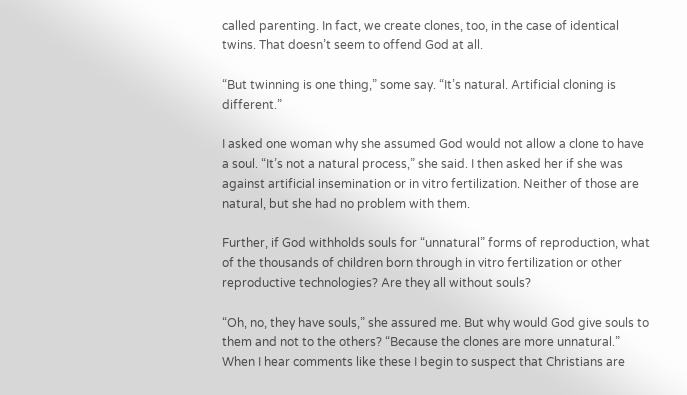called parenting. In fact, we create clones, too, in the case of identical twins. That doesn’t seem to offend God at all.

“But twinning is one thing,” some say. “It’s natural. Artificial cloning is different.”

I asked one woman why she assumed God would not allow a clone to have a soul. “It’s not a natural process,” she said. I then asked her if she was against artificial insemination or in vitro fertilization. Neither of those are natural, but she had no problem with them.

Further, if God withholds souls for “unnatural” forms of reproduction, what of the thousands of children born through in vitro fertilization or other reproductive technologies? Are they all without souls?

“Oh, no, they have souls,” she assured me. But why would God give souls to them and not to the others? “Because the clones are more unnatural.” When I hear comments like these I begin to suspect that Christians are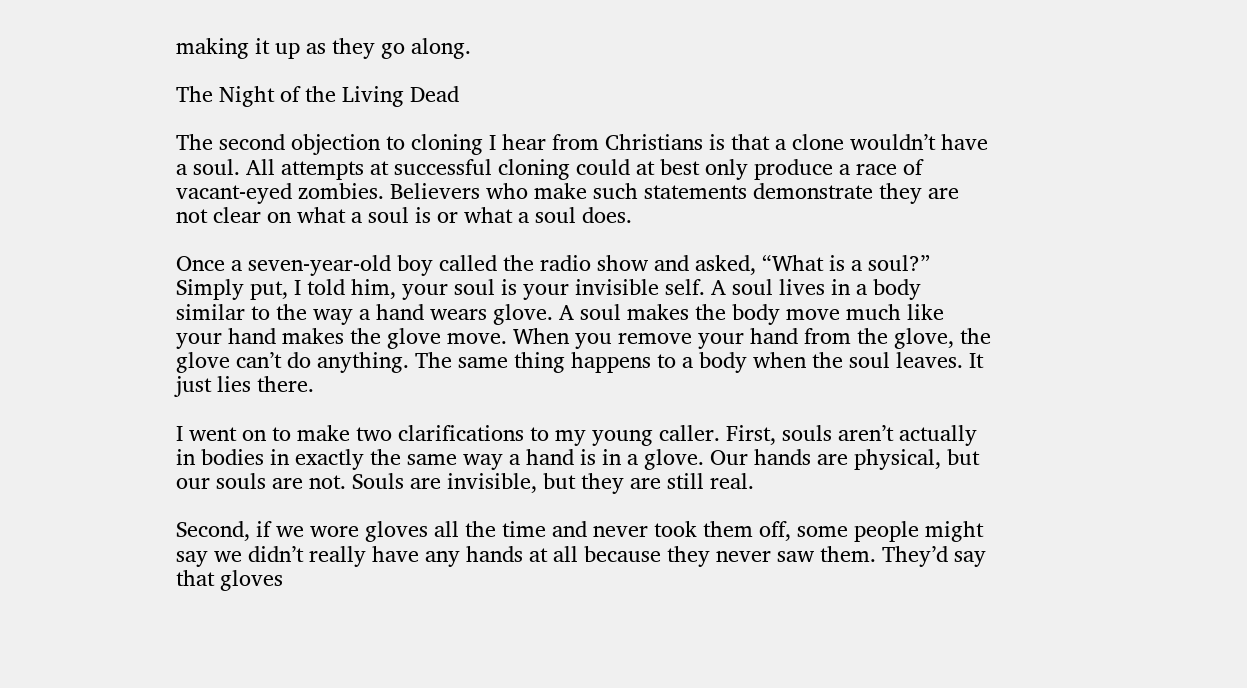making it up as they go along.

The Night of the Living Dead

The second objection to cloning I hear from Christians is that a clone wouldn’t have a soul. All attempts at successful cloning could at best only produce a race of vacant-eyed zombies. Believers who make such statements demonstrate they are not clear on what a soul is or what a soul does.

Once a seven-year-old boy called the radio show and asked, “What is a soul?” Simply put, I told him, your soul is your invisible self. A soul lives in a body similar to the way a hand wears glove. A soul makes the body move much like your hand makes the glove move. When you remove your hand from the glove, the glove can’t do anything. The same thing happens to a body when the soul leaves. It just lies there.

I went on to make two clarifications to my young caller. First, souls aren’t actually in bodies in exactly the same way a hand is in a glove. Our hands are physical, but our souls are not. Souls are invisible, but they are still real.

Second, if we wore gloves all the time and never took them off, some people might say we didn’t really have any hands at all because they never saw them. They’d say that gloves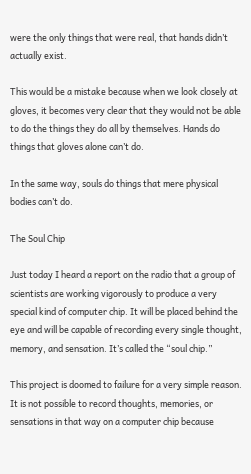were the only things that were real, that hands didn’t actually exist.

This would be a mistake because when we look closely at gloves, it becomes very clear that they would not be able to do the things they do all by themselves. Hands do things that gloves alone can’t do.

In the same way, souls do things that mere physical bodies can’t do.

The Soul Chip

Just today I heard a report on the radio that a group of scientists are working vigorously to produce a very special kind of computer chip. It will be placed behind the eye and will be capable of recording every single thought, memory, and sensation. It’s called the “soul chip.”

This project is doomed to failure for a very simple reason. It is not possible to record thoughts, memories, or sensations in that way on a computer chip because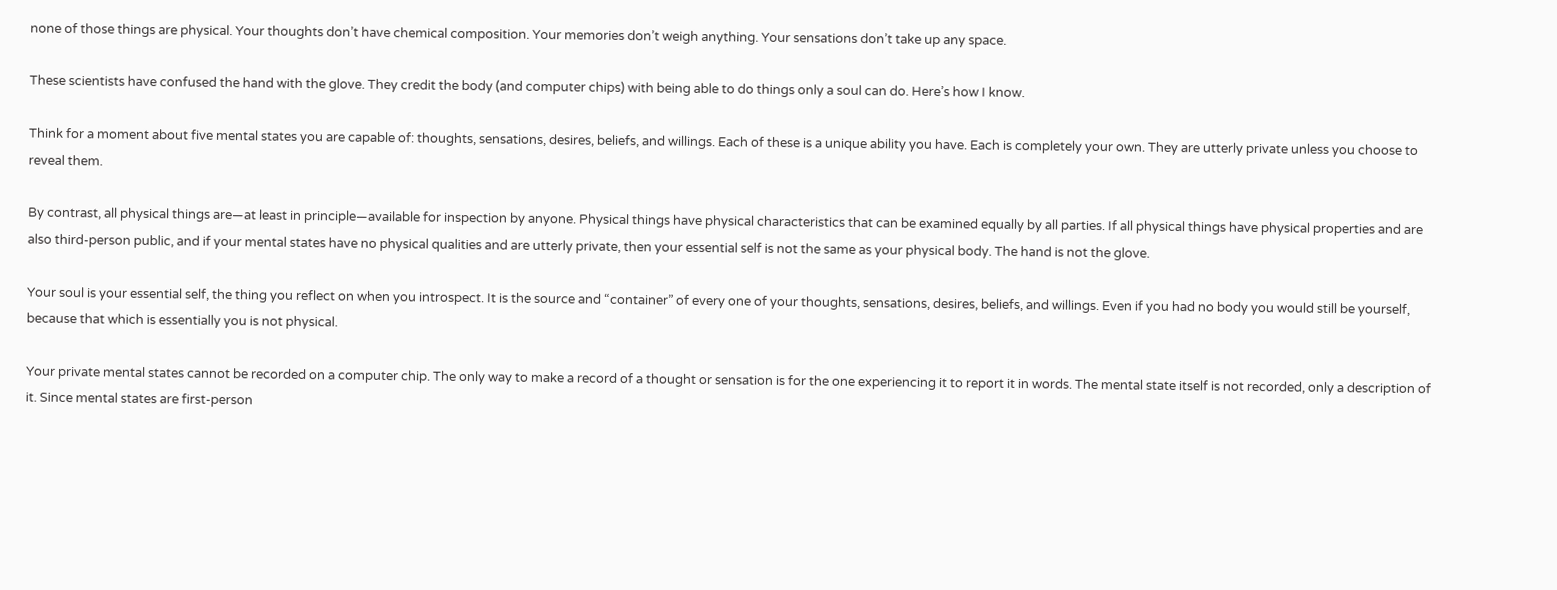none of those things are physical. Your thoughts don’t have chemical composition. Your memories don’t weigh anything. Your sensations don’t take up any space.

These scientists have confused the hand with the glove. They credit the body (and computer chips) with being able to do things only a soul can do. Here’s how I know.

Think for a moment about five mental states you are capable of: thoughts, sensations, desires, beliefs, and willings. Each of these is a unique ability you have. Each is completely your own. They are utterly private unless you choose to reveal them.

By contrast, all physical things are—at least in principle—available for inspection by anyone. Physical things have physical characteristics that can be examined equally by all parties. If all physical things have physical properties and are also third-person public, and if your mental states have no physical qualities and are utterly private, then your essential self is not the same as your physical body. The hand is not the glove.

Your soul is your essential self, the thing you reflect on when you introspect. It is the source and “container” of every one of your thoughts, sensations, desires, beliefs, and willings. Even if you had no body you would still be yourself, because that which is essentially you is not physical.

Your private mental states cannot be recorded on a computer chip. The only way to make a record of a thought or sensation is for the one experiencing it to report it in words. The mental state itself is not recorded, only a description of it. Since mental states are first-person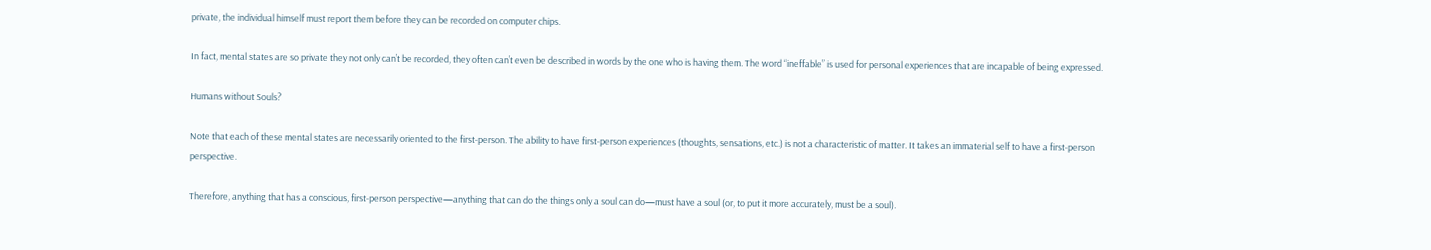private, the individual himself must report them before they can be recorded on computer chips.

In fact, mental states are so private they not only can’t be recorded, they often can’t even be described in words by the one who is having them. The word “ineffable” is used for personal experiences that are incapable of being expressed.

Humans without Souls?

Note that each of these mental states are necessarily oriented to the first-person. The ability to have first-person experiences (thoughts, sensations, etc.) is not a characteristic of matter. It takes an immaterial self to have a first-person perspective.

Therefore, anything that has a conscious, first-person perspective—anything that can do the things only a soul can do—must have a soul (or, to put it more accurately, must be a soul).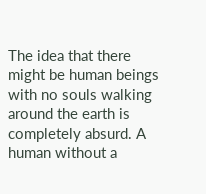The idea that there might be human beings with no souls walking around the earth is completely absurd. A human without a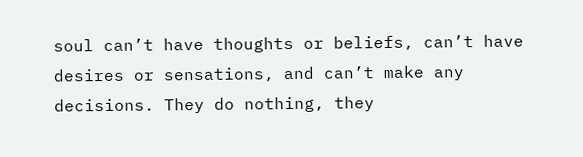soul can’t have thoughts or beliefs, can’t have desires or sensations, and can’t make any decisions. They do nothing, they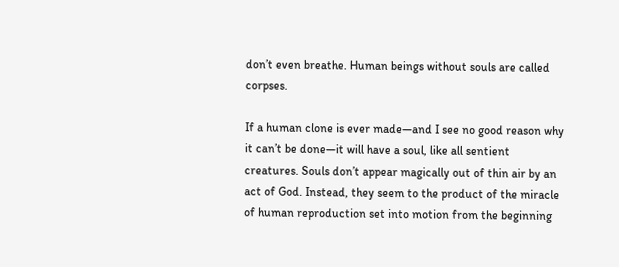don’t even breathe. Human beings without souls are called corpses.

If a human clone is ever made—and I see no good reason why it can’t be done—it will have a soul, like all sentient creatures. Souls don’t appear magically out of thin air by an act of God. Instead, they seem to the product of the miracle of human reproduction set into motion from the beginning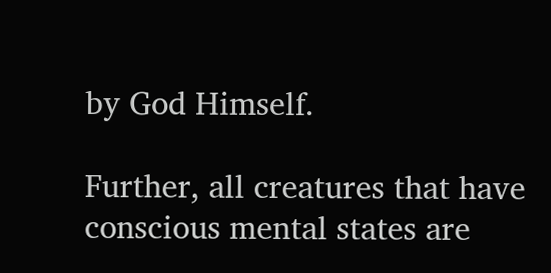by God Himself.

Further, all creatures that have conscious mental states are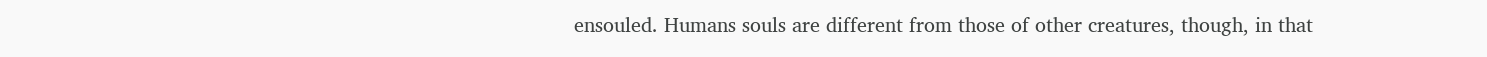ensouled. Humans souls are different from those of other creatures, though, in that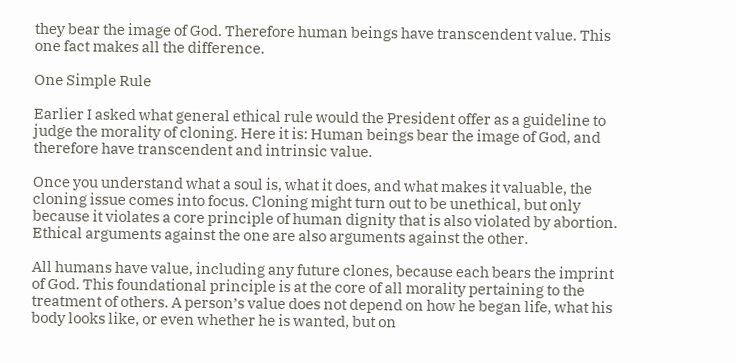they bear the image of God. Therefore human beings have transcendent value. This one fact makes all the difference.

One Simple Rule

Earlier I asked what general ethical rule would the President offer as a guideline to judge the morality of cloning. Here it is: Human beings bear the image of God, and therefore have transcendent and intrinsic value.

Once you understand what a soul is, what it does, and what makes it valuable, the cloning issue comes into focus. Cloning might turn out to be unethical, but only because it violates a core principle of human dignity that is also violated by abortion. Ethical arguments against the one are also arguments against the other.

All humans have value, including any future clones, because each bears the imprint of God. This foundational principle is at the core of all morality pertaining to the treatment of others. A person’s value does not depend on how he began life, what his body looks like, or even whether he is wanted, but on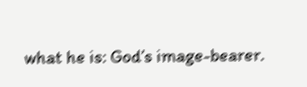what he is: God’s image-bearer.